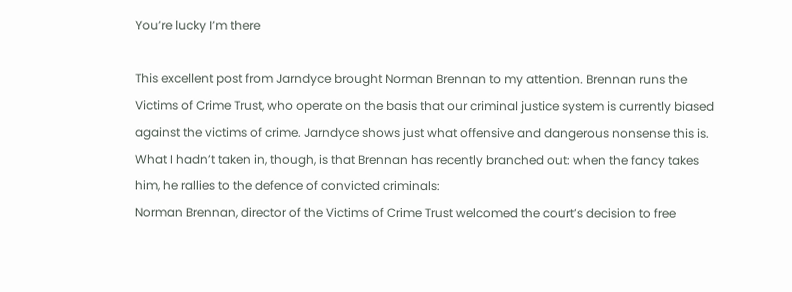You’re lucky I’m there

This excellent post from Jarndyce brought Norman Brennan to my attention. Brennan runs the Victims of Crime Trust, who operate on the basis that our criminal justice system is currently biased against the victims of crime. Jarndyce shows just what offensive and dangerous nonsense this is. What I hadn’t taken in, though, is that Brennan has recently branched out: when the fancy takes him, he rallies to the defence of convicted criminals:
Norman Brennan, director of the Victims of Crime Trust welcomed the court’s decision to free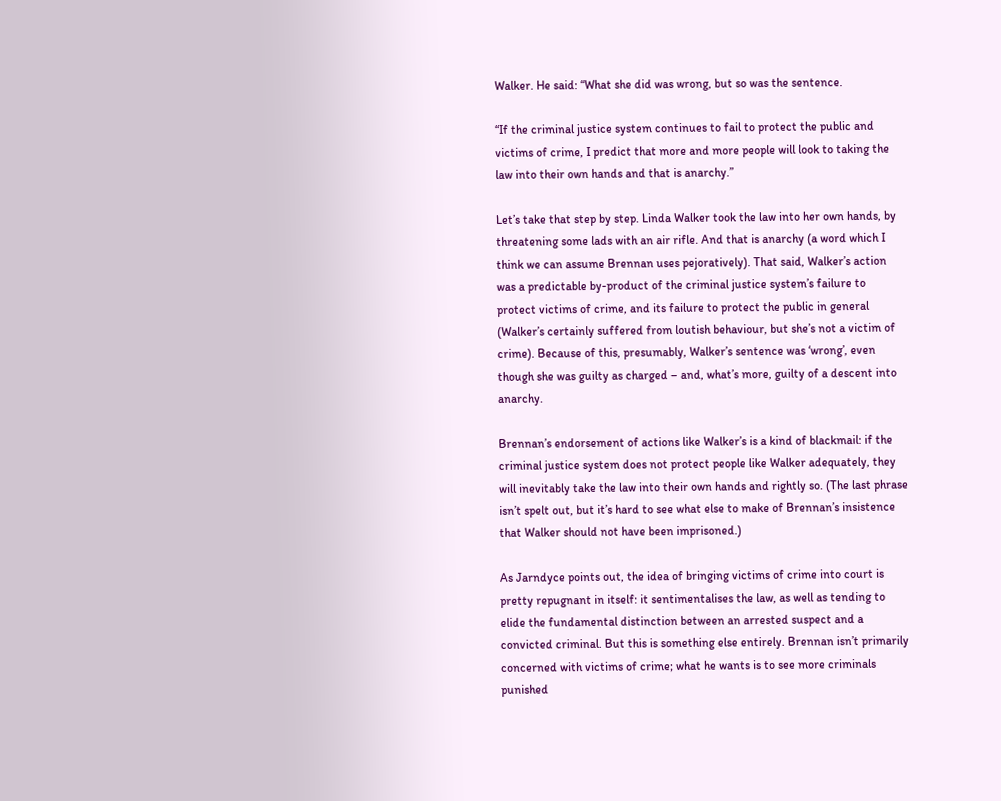Walker. He said: “What she did was wrong, but so was the sentence.

“If the criminal justice system continues to fail to protect the public and victims of crime, I predict that more and more people will look to taking the law into their own hands and that is anarchy.”

Let’s take that step by step. Linda Walker took the law into her own hands, by threatening some lads with an air rifle. And that is anarchy (a word which I think we can assume Brennan uses pejoratively). That said, Walker’s action was a predictable by-product of the criminal justice system’s failure to protect victims of crime, and its failure to protect the public in general (Walker’s certainly suffered from loutish behaviour, but she’s not a victim of crime). Because of this, presumably, Walker’s sentence was ‘wrong’, even though she was guilty as charged – and, what’s more, guilty of a descent into anarchy.

Brennan’s endorsement of actions like Walker’s is a kind of blackmail: if the criminal justice system does not protect people like Walker adequately, they will inevitably take the law into their own hands and rightly so. (The last phrase isn’t spelt out, but it’s hard to see what else to make of Brennan’s insistence that Walker should not have been imprisoned.)

As Jarndyce points out, the idea of bringing victims of crime into court is pretty repugnant in itself: it sentimentalises the law, as well as tending to elide the fundamental distinction between an arrested suspect and a convicted criminal. But this is something else entirely. Brennan isn’t primarily concerned with victims of crime; what he wants is to see more criminals punished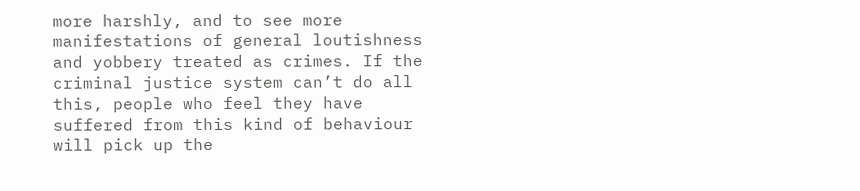more harshly, and to see more manifestations of general loutishness and yobbery treated as crimes. If the criminal justice system can’t do all this, people who feel they have suffered from this kind of behaviour will pick up the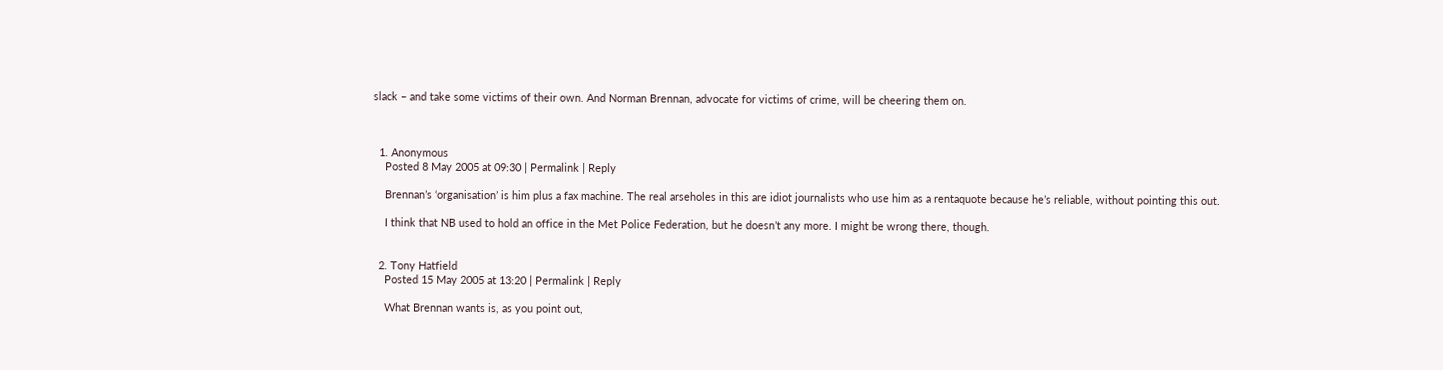slack – and take some victims of their own. And Norman Brennan, advocate for victims of crime, will be cheering them on.



  1. Anonymous
    Posted 8 May 2005 at 09:30 | Permalink | Reply

    Brennan’s ‘organisation’ is him plus a fax machine. The real arseholes in this are idiot journalists who use him as a rentaquote because he’s reliable, without pointing this out.

    I think that NB used to hold an office in the Met Police Federation, but he doesn’t any more. I might be wrong there, though.


  2. Tony Hatfield
    Posted 15 May 2005 at 13:20 | Permalink | Reply

    What Brennan wants is, as you point out,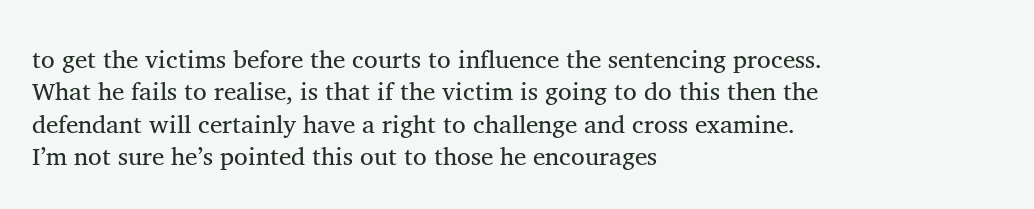to get the victims before the courts to influence the sentencing process. What he fails to realise, is that if the victim is going to do this then the defendant will certainly have a right to challenge and cross examine. I’m not sure he’s pointed this out to those he encourages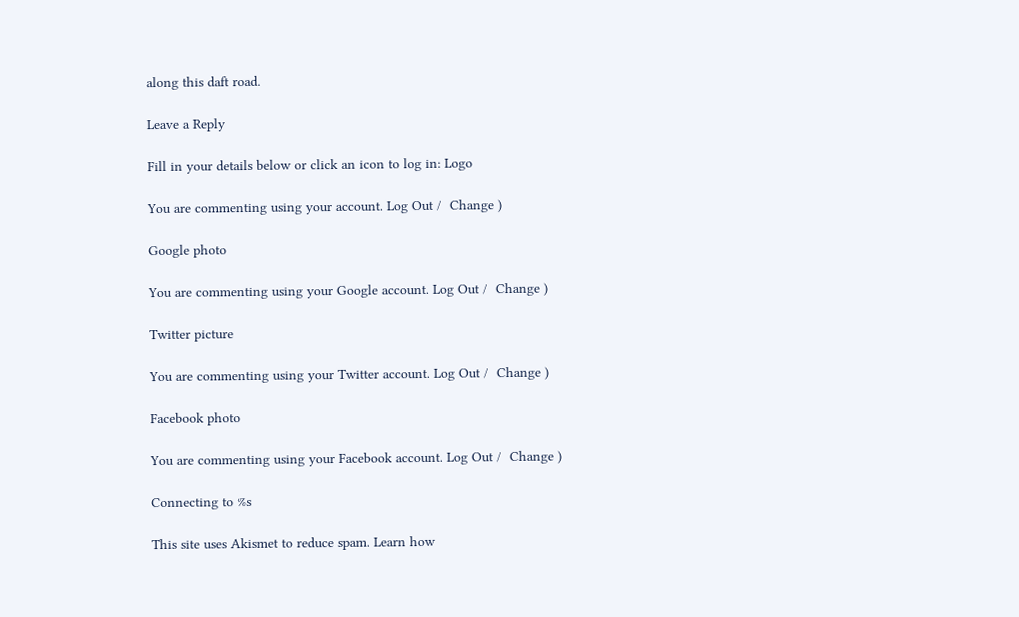along this daft road.

Leave a Reply

Fill in your details below or click an icon to log in: Logo

You are commenting using your account. Log Out /  Change )

Google photo

You are commenting using your Google account. Log Out /  Change )

Twitter picture

You are commenting using your Twitter account. Log Out /  Change )

Facebook photo

You are commenting using your Facebook account. Log Out /  Change )

Connecting to %s

This site uses Akismet to reduce spam. Learn how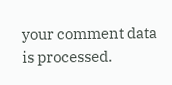your comment data is processed.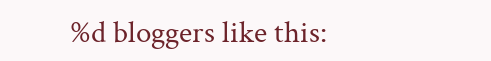%d bloggers like this: